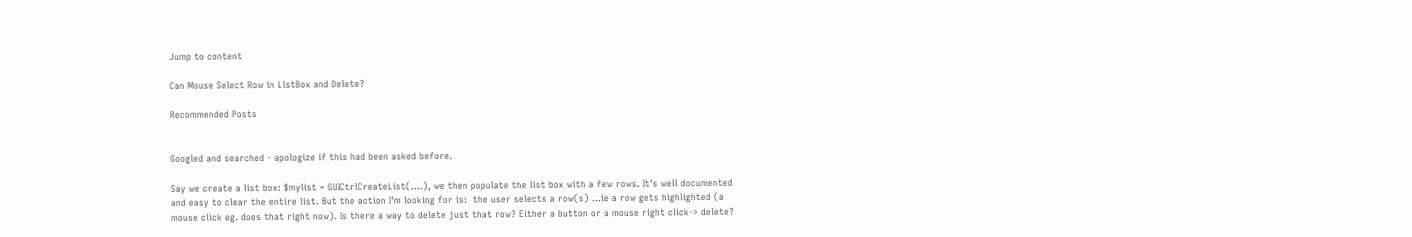Jump to content

Can Mouse Select Row in ListBox and Delete?

Recommended Posts


Googled and searched - apologize if this had been asked before.

Say we create a list box: $mylist = GUICtrlCreateList(....), we then populate the list box with a few rows. It's well documented and easy to clear the entire list. But the action I'm looking for is:  the user selects a row(s) ...ie a row gets highlighted (a mouse click eg. does that right now). Is there a way to delete just that row? Either a button or a mouse right click-> delete?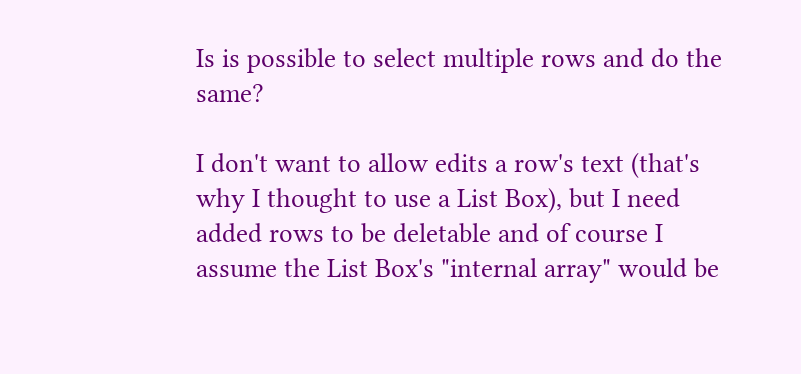Is is possible to select multiple rows and do the same?

I don't want to allow edits a row's text (that's why I thought to use a List Box), but I need added rows to be deletable and of course I assume the List Box's "internal array" would be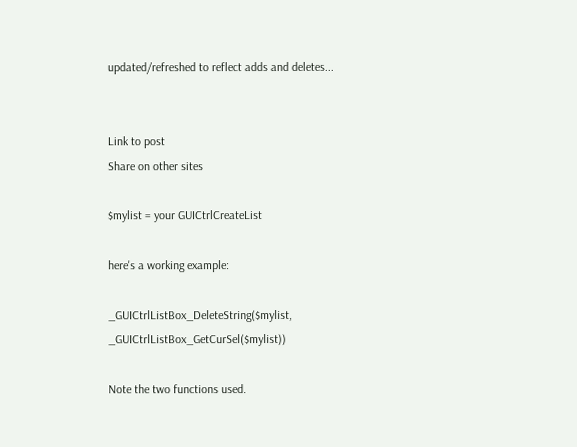updated/refreshed to reflect adds and deletes...


Link to post
Share on other sites

$mylist = your GUICtrlCreateList

here's a working example:

_GUICtrlListBox_DeleteString($mylist, _GUICtrlListBox_GetCurSel($mylist))

Note the two functions used.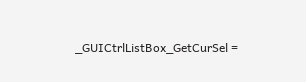_GUICtrlListBox_GetCurSel =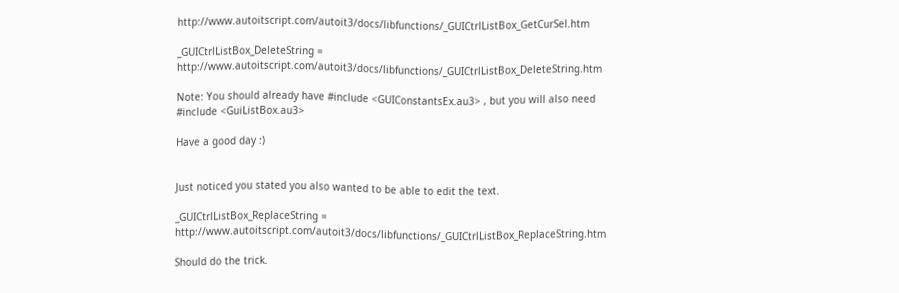http://www.autoitscript.com/autoit3/docs/libfunctions/_GUICtrlListBox_GetCurSel.htm

_GUICtrlListBox_DeleteString = http://www.autoitscript.com/autoit3/docs/libfunctions/_GUICtrlListBox_DeleteString.htm

Note: You should already have #include <GUIConstantsEx.au3> , but you will also need #include <GuiListBox.au3>

Have a good day :)


Just noticed you stated you also wanted to be able to edit the text.

_GUICtrlListBox_ReplaceString = http://www.autoitscript.com/autoit3/docs/libfunctions/_GUICtrlListBox_ReplaceString.htm

Should do the trick.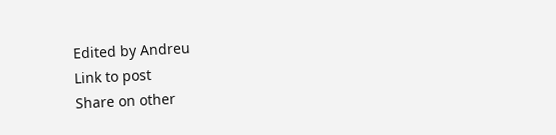Edited by Andreu
Link to post
Share on other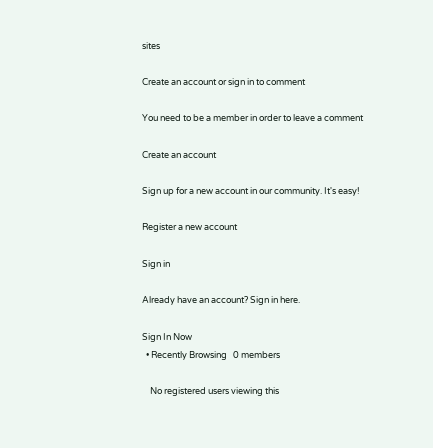sites

Create an account or sign in to comment

You need to be a member in order to leave a comment

Create an account

Sign up for a new account in our community. It's easy!

Register a new account

Sign in

Already have an account? Sign in here.

Sign In Now
  • Recently Browsing   0 members

    No registered users viewing this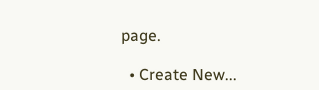page.

  • Create New...